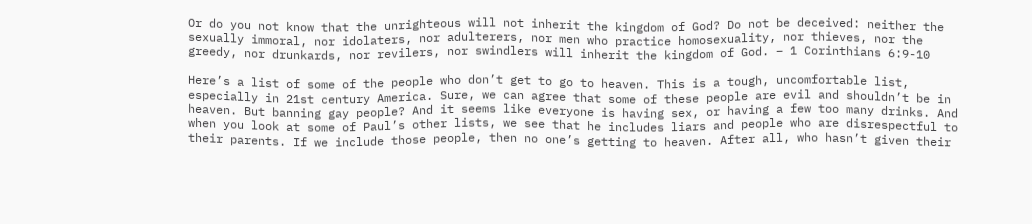Or do you not know that the unrighteous will not inherit the kingdom of God? Do not be deceived: neither the sexually immoral, nor idolaters, nor adulterers, nor men who practice homosexuality, nor thieves, nor the greedy, nor drunkards, nor revilers, nor swindlers will inherit the kingdom of God. – 1 Corinthians 6:9-10

Here’s a list of some of the people who don’t get to go to heaven. This is a tough, uncomfortable list, especially in 21st century America. Sure, we can agree that some of these people are evil and shouldn’t be in heaven. But banning gay people? And it seems like everyone is having sex, or having a few too many drinks. And when you look at some of Paul’s other lists, we see that he includes liars and people who are disrespectful to their parents. If we include those people, then no one’s getting to heaven. After all, who hasn’t given their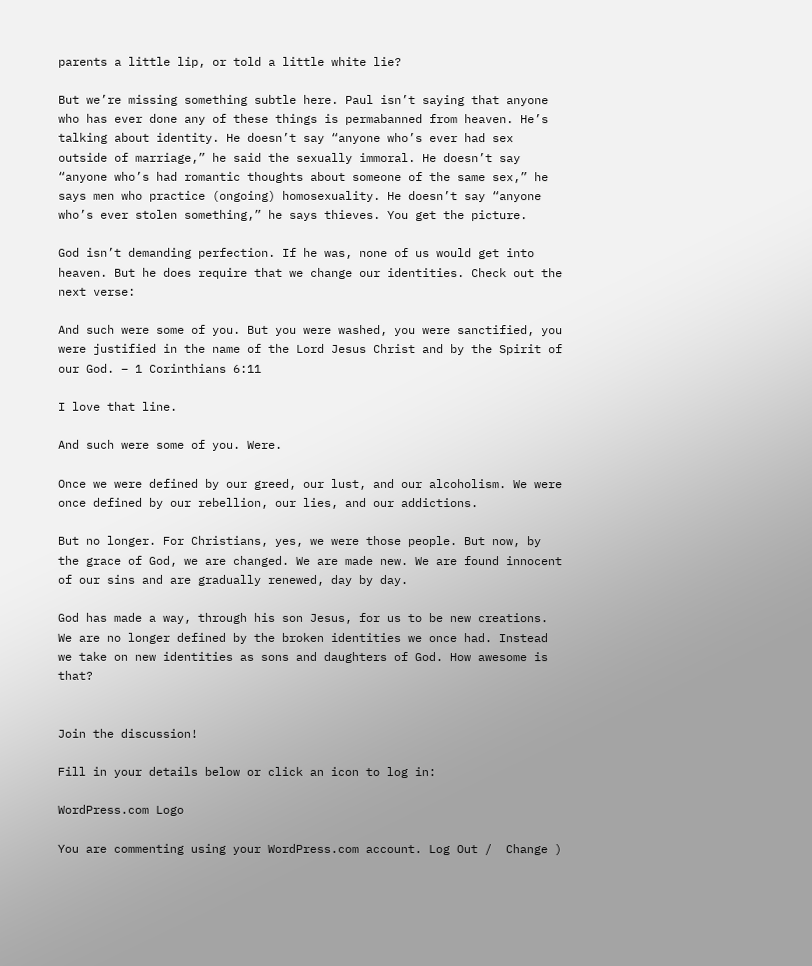parents a little lip, or told a little white lie?

But we’re missing something subtle here. Paul isn’t saying that anyone who has ever done any of these things is permabanned from heaven. He’s talking about identity. He doesn’t say “anyone who’s ever had sex outside of marriage,” he said the sexually immoral. He doesn’t say “anyone who’s had romantic thoughts about someone of the same sex,” he says men who practice (ongoing) homosexuality. He doesn’t say “anyone who’s ever stolen something,” he says thieves. You get the picture.

God isn’t demanding perfection. If he was, none of us would get into heaven. But he does require that we change our identities. Check out the next verse:

And such were some of you. But you were washed, you were sanctified, you were justified in the name of the Lord Jesus Christ and by the Spirit of our God. – 1 Corinthians 6:11

I love that line.

And such were some of you. Were.

Once we were defined by our greed, our lust, and our alcoholism. We were once defined by our rebellion, our lies, and our addictions.

But no longer. For Christians, yes, we were those people. But now, by the grace of God, we are changed. We are made new. We are found innocent of our sins and are gradually renewed, day by day.

God has made a way, through his son Jesus, for us to be new creations. We are no longer defined by the broken identities we once had. Instead we take on new identities as sons and daughters of God. How awesome is that?


Join the discussion!

Fill in your details below or click an icon to log in:

WordPress.com Logo

You are commenting using your WordPress.com account. Log Out /  Change )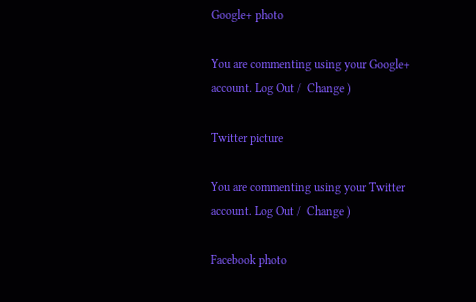Google+ photo

You are commenting using your Google+ account. Log Out /  Change )

Twitter picture

You are commenting using your Twitter account. Log Out /  Change )

Facebook photo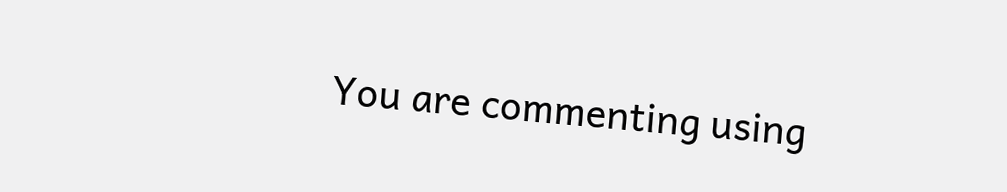You are commenting using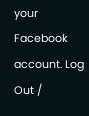your Facebook account. Log Out /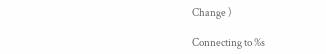Change )

Connecting to %s